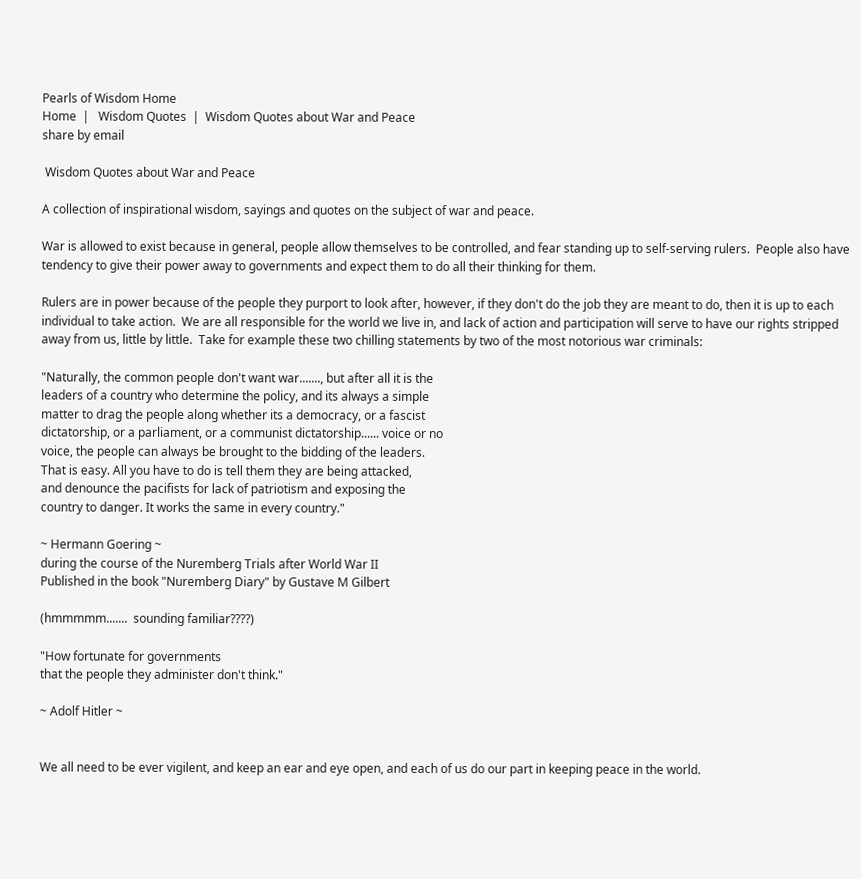Pearls of Wisdom Home
Home  |   Wisdom Quotes  |  Wisdom Quotes about War and Peace
share by email

 Wisdom Quotes about War and Peace

A collection of inspirational wisdom, sayings and quotes on the subject of war and peace.

War is allowed to exist because in general, people allow themselves to be controlled, and fear standing up to self-serving rulers.  People also have tendency to give their power away to governments and expect them to do all their thinking for them.

Rulers are in power because of the people they purport to look after, however, if they don't do the job they are meant to do, then it is up to each individual to take action.  We are all responsible for the world we live in, and lack of action and participation will serve to have our rights stripped away from us, little by little.  Take for example these two chilling statements by two of the most notorious war criminals:

"Naturally, the common people don't want war......., but after all it is the
leaders of a country who determine the policy, and its always a simple
matter to drag the people along whether its a democracy, or a fascist
dictatorship, or a parliament, or a communist dictatorship...... voice or no
voice, the people can always be brought to the bidding of the leaders.
That is easy. All you have to do is tell them they are being attacked,
and denounce the pacifists for lack of patriotism and exposing the
country to danger. It works the same in every country."

~ Hermann Goering ~
during the course of the Nuremberg Trials after World War II
Published in the book "Nuremberg Diary" by Gustave M Gilbert

(hmmmmm.......  sounding familiar????)

"How fortunate for governments
that the people they administer don't think."

~ Adolf Hitler ~


We all need to be ever vigilent, and keep an ear and eye open, and each of us do our part in keeping peace in the world.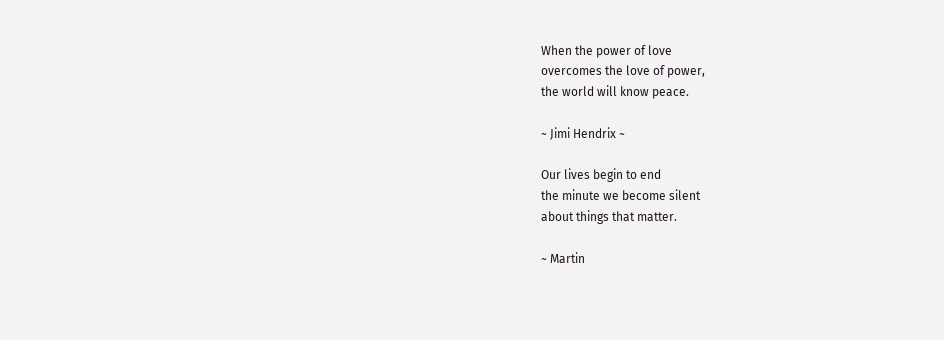When the power of love
overcomes the love of power,
the world will know peace.

~ Jimi Hendrix ~

Our lives begin to end
the minute we become silent
about things that matter.

~ Martin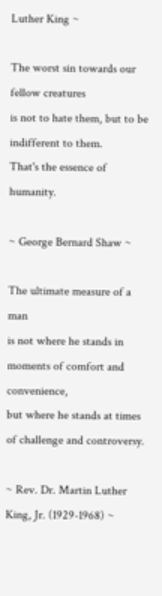Luther King ~

The worst sin towards our fellow creatures
is not to hate them, but to be indifferent to them.
That's the essence of humanity.

~ George Bernard Shaw ~

The ultimate measure of a man
is not where he stands in moments of comfort and convenience,
but where he stands at times of challenge and controversy.

~ Rev. Dr. Martin Luther King, Jr. (1929-1968) ~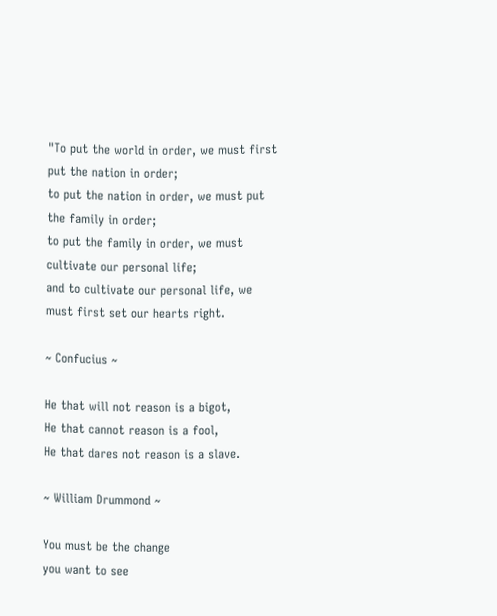"To put the world in order, we must first put the nation in order;
to put the nation in order, we must put the family in order;
to put the family in order, we must cultivate our personal life;
and to cultivate our personal life, we must first set our hearts right.

~ Confucius ~

He that will not reason is a bigot,
He that cannot reason is a fool,
He that dares not reason is a slave.

~ William Drummond ~

You must be the change
you want to see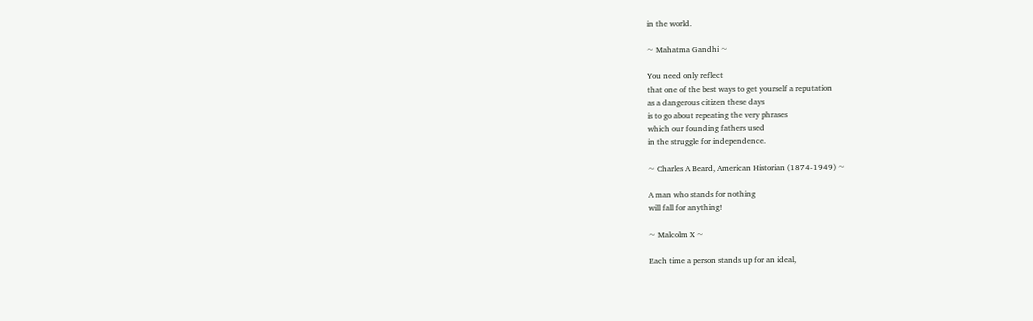in the world.

~ Mahatma Gandhi ~

You need only reflect
that one of the best ways to get yourself a reputation
as a dangerous citizen these days
is to go about repeating the very phrases
which our founding fathers used
in the struggle for independence.

~ Charles A Beard, American Historian (1874-1949) ~

A man who stands for nothing
will fall for anything!

~ Malcolm X ~

Each time a person stands up for an ideal,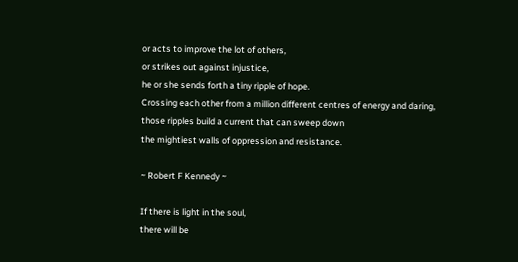or acts to improve the lot of others,
or strikes out against injustice,
he or she sends forth a tiny ripple of hope.
Crossing each other from a million different centres of energy and daring,
those ripples build a current that can sweep down
the mightiest walls of oppression and resistance.

~ Robert F Kennedy ~

If there is light in the soul,
there will be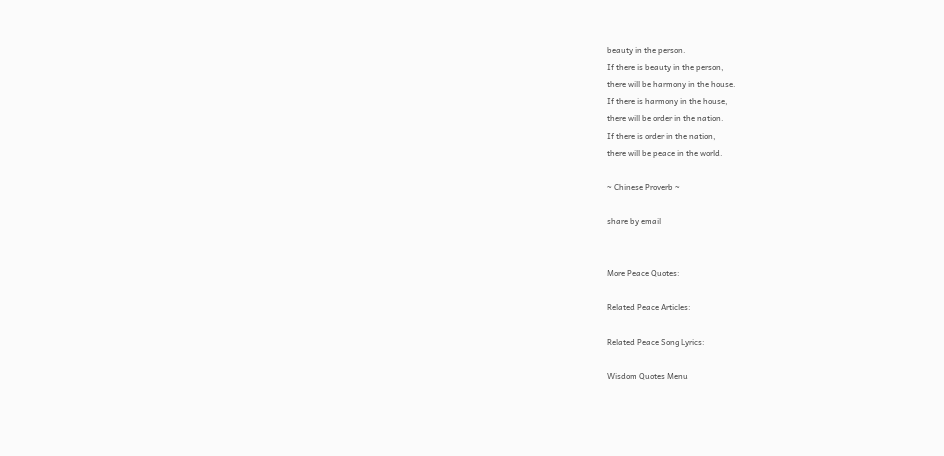beauty in the person.
If there is beauty in the person,
there will be harmony in the house.
If there is harmony in the house,
there will be order in the nation.
If there is order in the nation,
there will be peace in the world.

~ Chinese Proverb ~

share by email


More Peace Quotes:

Related Peace Articles:

Related Peace Song Lyrics:

Wisdom Quotes Menu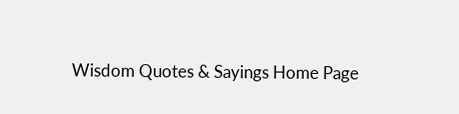Wisdom Quotes & Sayings Home Page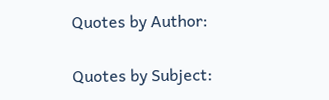Quotes by Author:

Quotes by Subject: